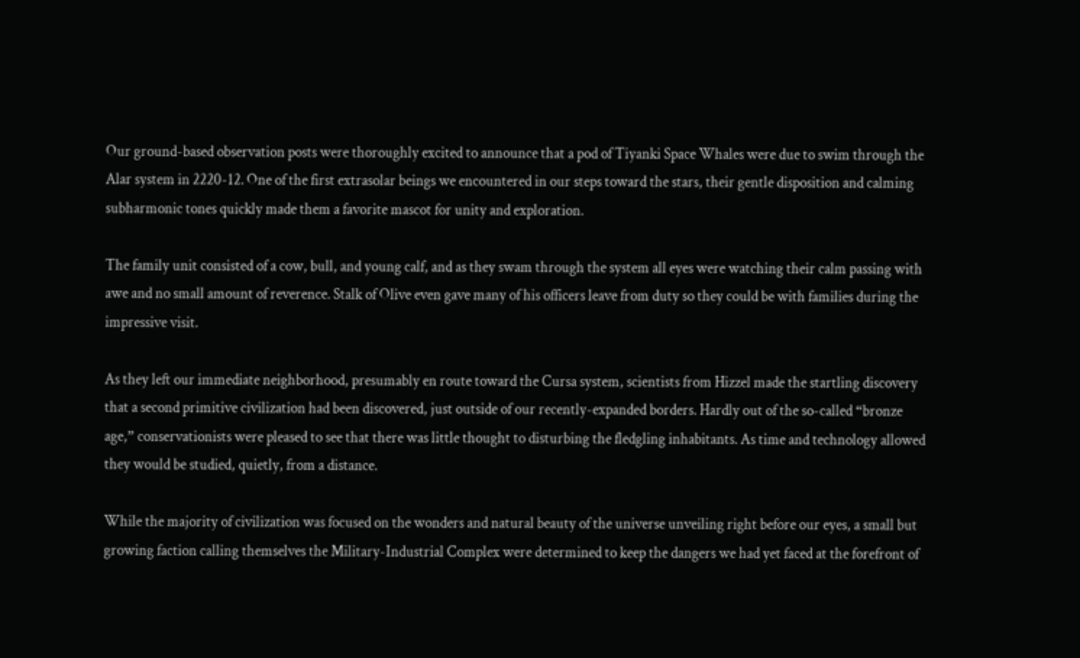Our ground-based observation posts were thoroughly excited to announce that a pod of Tiyanki Space Whales were due to swim through the Alar system in 2220-12. One of the first extrasolar beings we encountered in our steps toward the stars, their gentle disposition and calming subharmonic tones quickly made them a favorite mascot for unity and exploration.

The family unit consisted of a cow, bull, and young calf, and as they swam through the system all eyes were watching their calm passing with awe and no small amount of reverence. Stalk of Olive even gave many of his officers leave from duty so they could be with families during the impressive visit.

As they left our immediate neighborhood, presumably en route toward the Cursa system, scientists from Hizzel made the startling discovery that a second primitive civilization had been discovered, just outside of our recently-expanded borders. Hardly out of the so-called “bronze age,” conservationists were pleased to see that there was little thought to disturbing the fledgling inhabitants. As time and technology allowed they would be studied, quietly, from a distance.

While the majority of civilization was focused on the wonders and natural beauty of the universe unveiling right before our eyes, a small but growing faction calling themselves the Military-Industrial Complex were determined to keep the dangers we had yet faced at the forefront of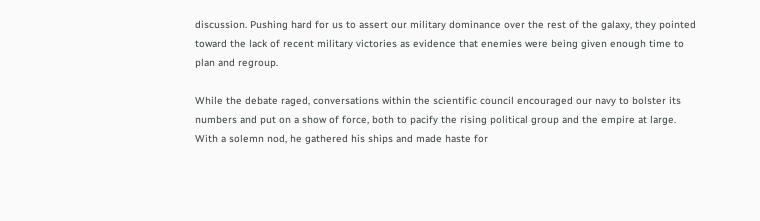discussion. Pushing hard for us to assert our military dominance over the rest of the galaxy, they pointed toward the lack of recent military victories as evidence that enemies were being given enough time to plan and regroup.

While the debate raged, conversations within the scientific council encouraged our navy to bolster its numbers and put on a show of force, both to pacify the rising political group and the empire at large. With a solemn nod, he gathered his ships and made haste for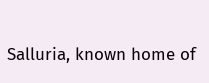Salluria, known home of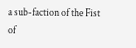a sub-faction of the Fist of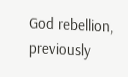God rebellion, previously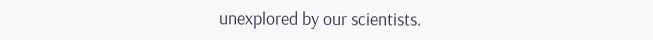unexplored by our scientists.